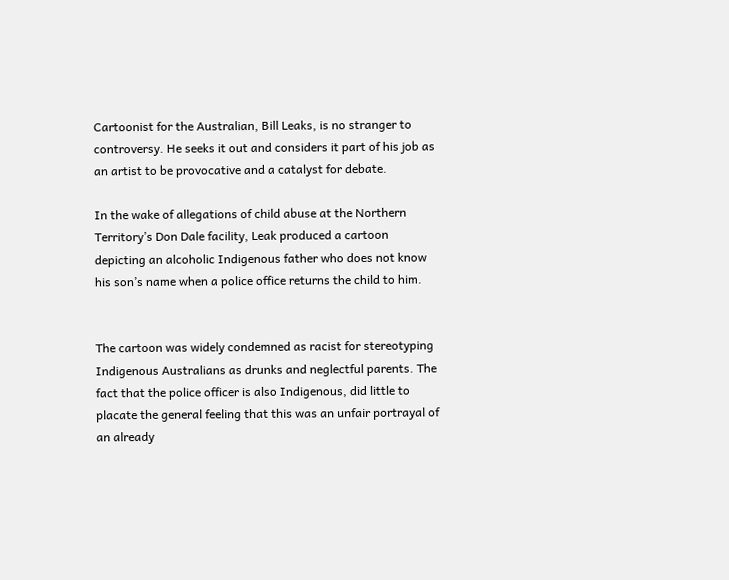Cartoonist for the Australian, Bill Leaks, is no stranger to controversy. He seeks it out and considers it part of his job as an artist to be provocative and a catalyst for debate.

In the wake of allegations of child abuse at the Northern Territory’s Don Dale facility, Leak produced a cartoon depicting an alcoholic Indigenous father who does not know his son’s name when a police office returns the child to him.


The cartoon was widely condemned as racist for stereotyping Indigenous Australians as drunks and neglectful parents. The fact that the police officer is also Indigenous, did little to placate the general feeling that this was an unfair portrayal of an already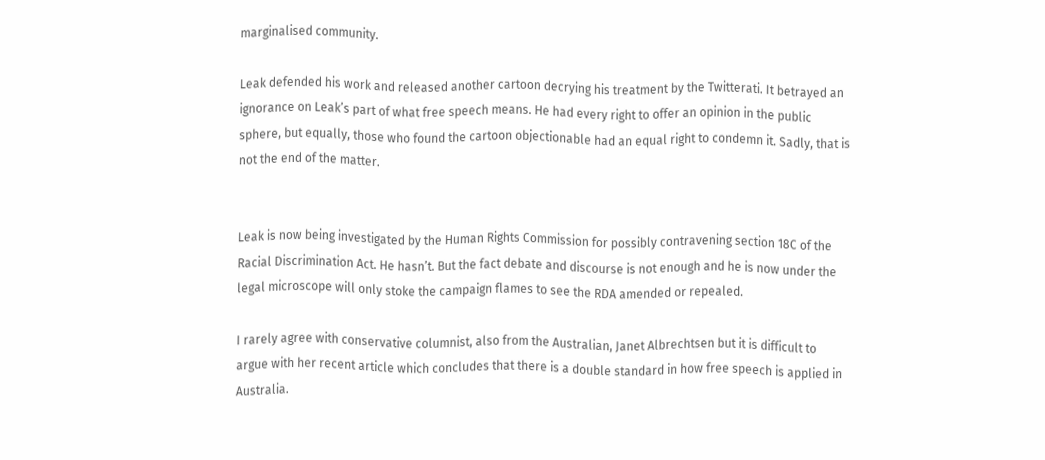marginalised community.

Leak defended his work and released another cartoon decrying his treatment by the Twitterati. It betrayed an ignorance on Leak’s part of what free speech means. He had every right to offer an opinion in the public sphere, but equally, those who found the cartoon objectionable had an equal right to condemn it. Sadly, that is not the end of the matter.


Leak is now being investigated by the Human Rights Commission for possibly contravening section 18C of the Racial Discrimination Act. He hasn’t. But the fact debate and discourse is not enough and he is now under the legal microscope will only stoke the campaign flames to see the RDA amended or repealed.

I rarely agree with conservative columnist, also from the Australian, Janet Albrechtsen but it is difficult to argue with her recent article which concludes that there is a double standard in how free speech is applied in Australia.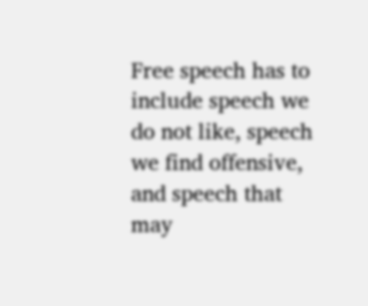Free speech has to include speech we do not like, speech we find offensive, and speech that may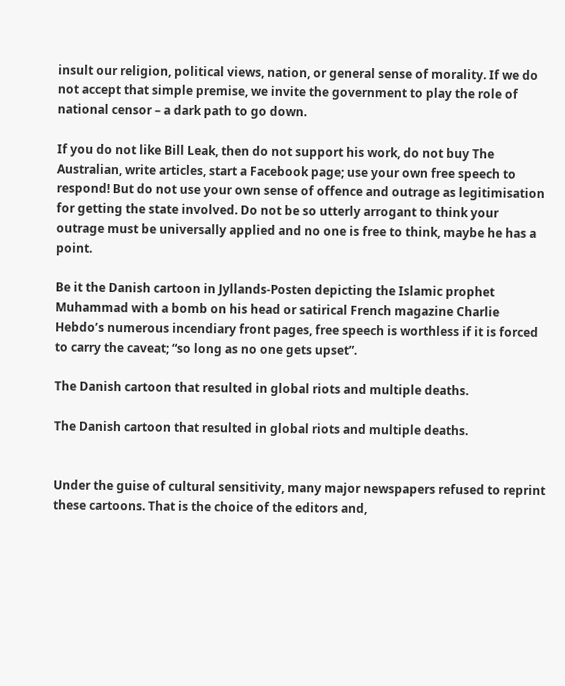insult our religion, political views, nation, or general sense of morality. If we do not accept that simple premise, we invite the government to play the role of national censor – a dark path to go down.

If you do not like Bill Leak, then do not support his work, do not buy The Australian, write articles, start a Facebook page; use your own free speech to respond! But do not use your own sense of offence and outrage as legitimisation for getting the state involved. Do not be so utterly arrogant to think your outrage must be universally applied and no one is free to think, maybe he has a point.

Be it the Danish cartoon in Jyllands-Posten depicting the Islamic prophet Muhammad with a bomb on his head or satirical French magazine Charlie Hebdo’s numerous incendiary front pages, free speech is worthless if it is forced to carry the caveat; “so long as no one gets upset”.

The Danish cartoon that resulted in global riots and multiple deaths.

The Danish cartoon that resulted in global riots and multiple deaths.


Under the guise of cultural sensitivity, many major newspapers refused to reprint these cartoons. That is the choice of the editors and,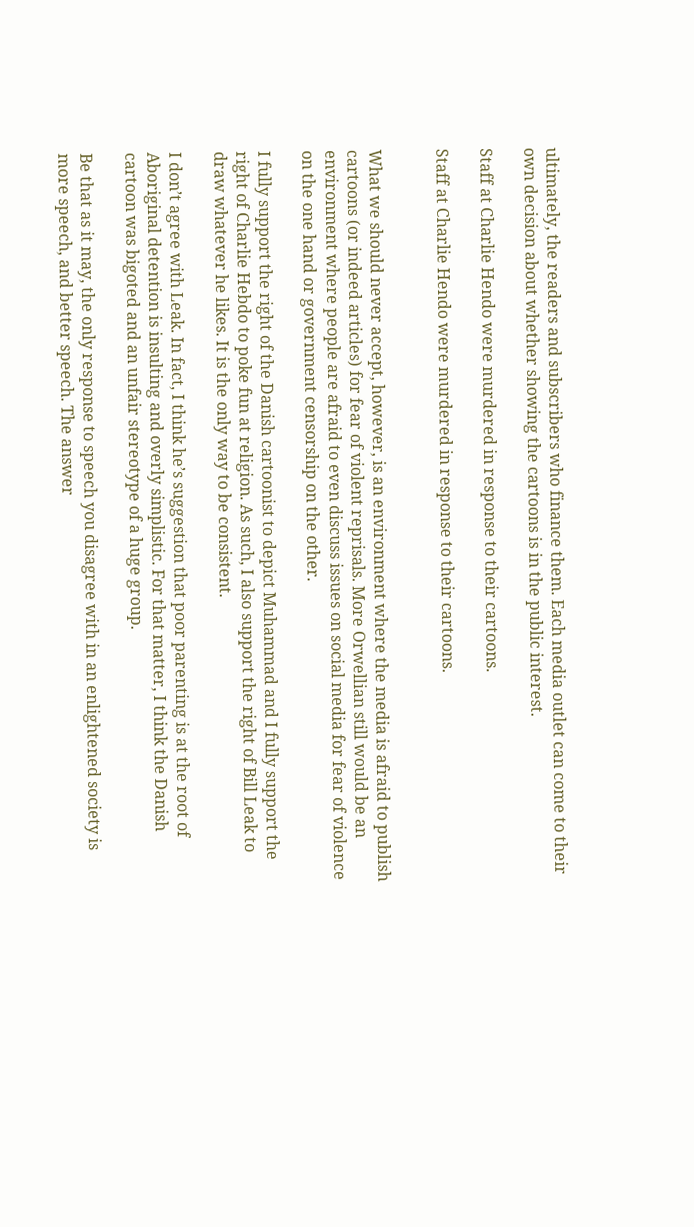ultimately, the readers and subscribers who finance them. Each media outlet can come to their own decision about whether showing the cartoons is in the public interest.

Staff at Charlie Hendo were murdered in response to their cartoons.

Staff at Charlie Hendo were murdered in response to their cartoons.


What we should never accept, however, is an environment where the media is afraid to publish cartoons (or indeed articles) for fear of violent reprisals. More Orwellian still would be an environment where people are afraid to even discuss issues on social media for fear of violence on the one hand or government censorship on the other.

I fully support the right of the Danish cartoonist to depict Muhammad and I fully support the right of Charlie Hebdo to poke fun at religion. As such, I also support the right of Bill Leak to draw whatever he likes. It is the only way to be consistent.

I don’t agree with Leak. In fact, I think he’s suggestion that poor parenting is at the root of Aboriginal detention is insulting and overly simplistic. For that matter, I think the Danish cartoon was bigoted and an unfair stereotype of a huge group.

Be that as it may, the only response to speech you disagree with in an enlightened society is more speech, and better speech. The answer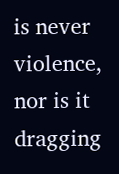is never violence, nor is it dragging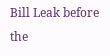Bill Leak before the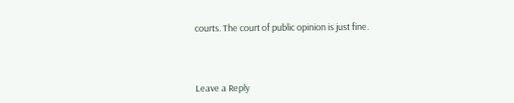courts. The court of public opinion is just fine.



Leave a Reply